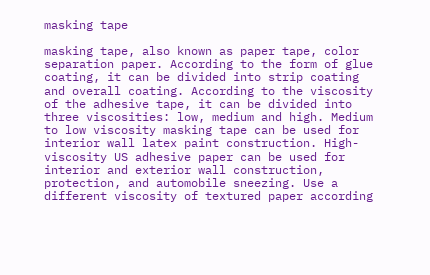masking tape

masking tape, also known as paper tape, color separation paper. According to the form of glue coating, it can be divided into strip coating and overall coating. According to the viscosity of the adhesive tape, it can be divided into three viscosities: low, medium and high. Medium to low viscosity masking tape can be used for interior wall latex paint construction. High-viscosity US adhesive paper can be used for interior and exterior wall construction, protection, and automobile sneezing. Use a different viscosity of textured paper according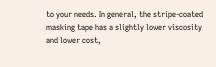to your needs. In general, the stripe-coated masking tape has a slightly lower viscosity and lower cost,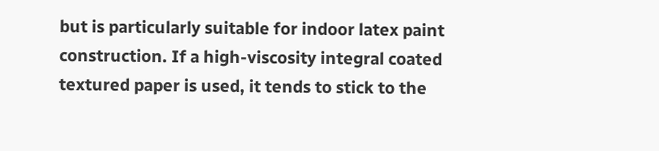but is particularly suitable for indoor latex paint construction. If a high-viscosity integral coated textured paper is used, it tends to stick to the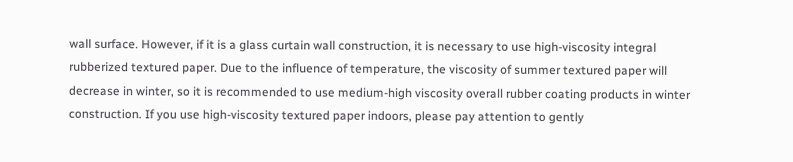wall surface. However, if it is a glass curtain wall construction, it is necessary to use high-viscosity integral rubberized textured paper. Due to the influence of temperature, the viscosity of summer textured paper will decrease in winter, so it is recommended to use medium-high viscosity overall rubber coating products in winter construction. If you use high-viscosity textured paper indoors, please pay attention to gently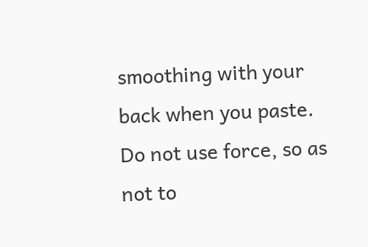smoothing with your back when you paste. Do not use force, so as not to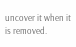uncover it when it is removed.